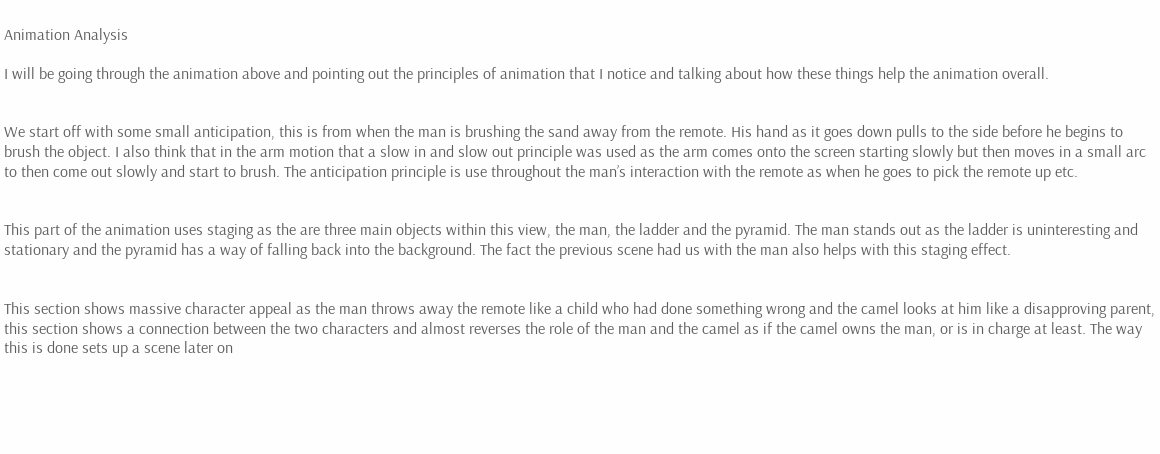Animation Analysis

I will be going through the animation above and pointing out the principles of animation that I notice and talking about how these things help the animation overall.


We start off with some small anticipation, this is from when the man is brushing the sand away from the remote. His hand as it goes down pulls to the side before he begins to brush the object. I also think that in the arm motion that a slow in and slow out principle was used as the arm comes onto the screen starting slowly but then moves in a small arc to then come out slowly and start to brush. The anticipation principle is use throughout the man’s interaction with the remote as when he goes to pick the remote up etc.


This part of the animation uses staging as the are three main objects within this view, the man, the ladder and the pyramid. The man stands out as the ladder is uninteresting and stationary and the pyramid has a way of falling back into the background. The fact the previous scene had us with the man also helps with this staging effect.


This section shows massive character appeal as the man throws away the remote like a child who had done something wrong and the camel looks at him like a disapproving parent, this section shows a connection between the two characters and almost reverses the role of the man and the camel as if the camel owns the man, or is in charge at least. The way this is done sets up a scene later on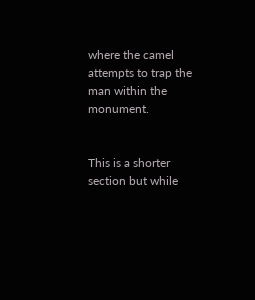where the camel attempts to trap the man within the monument.


This is a shorter section but while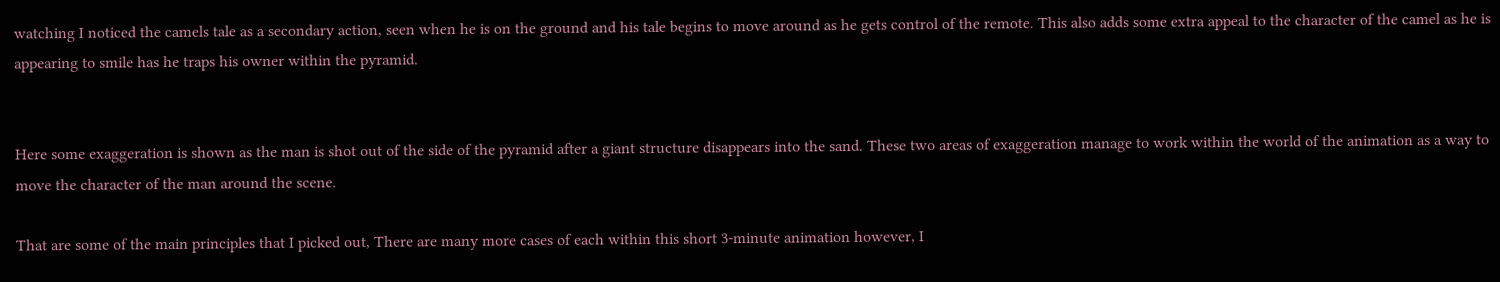watching I noticed the camels tale as a secondary action, seen when he is on the ground and his tale begins to move around as he gets control of the remote. This also adds some extra appeal to the character of the camel as he is appearing to smile has he traps his owner within the pyramid.


Here some exaggeration is shown as the man is shot out of the side of the pyramid after a giant structure disappears into the sand. These two areas of exaggeration manage to work within the world of the animation as a way to move the character of the man around the scene.

That are some of the main principles that I picked out, There are many more cases of each within this short 3-minute animation however, I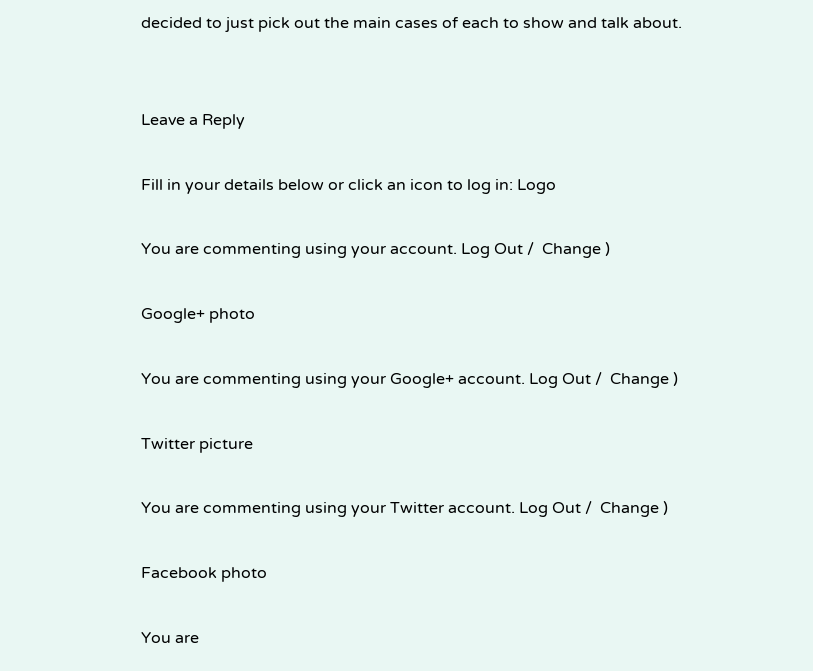decided to just pick out the main cases of each to show and talk about.


Leave a Reply

Fill in your details below or click an icon to log in: Logo

You are commenting using your account. Log Out /  Change )

Google+ photo

You are commenting using your Google+ account. Log Out /  Change )

Twitter picture

You are commenting using your Twitter account. Log Out /  Change )

Facebook photo

You are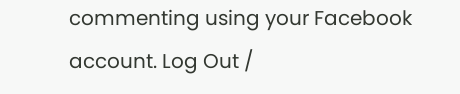commenting using your Facebook account. Log Out /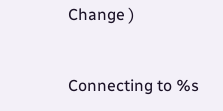Change )


Connecting to %s